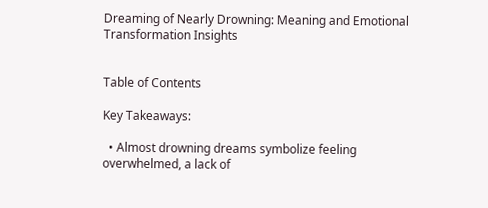Dreaming of Nearly Drowning: Meaning and Emotional Transformation Insights


Table of Contents

Key Takeaways:

  • Almost drowning dreams symbolize feeling overwhelmed, a lack of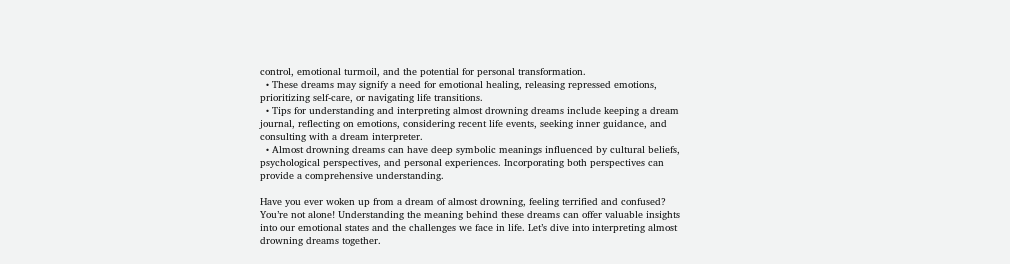control, emotional turmoil, and the potential for personal transformation.
  • These dreams may signify a need for emotional healing, releasing repressed emotions, prioritizing self-care, or navigating life transitions.
  • Tips for understanding and interpreting almost drowning dreams include keeping a dream journal, reflecting on emotions, considering recent life events, seeking inner guidance, and consulting with a dream interpreter.
  • Almost drowning dreams can have deep symbolic meanings influenced by cultural beliefs, psychological perspectives, and personal experiences. Incorporating both perspectives can provide a comprehensive understanding.

Have you ever woken up from a dream of almost drowning, feeling terrified and confused? You’re not alone! Understanding the meaning behind these dreams can offer valuable insights into our emotional states and the challenges we face in life. Let’s dive into interpreting almost drowning dreams together.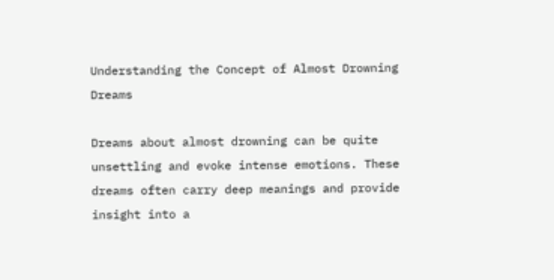Understanding the Concept of Almost Drowning Dreams

Dreams about almost drowning can be quite unsettling and evoke intense emotions. These dreams often carry deep meanings and provide insight into a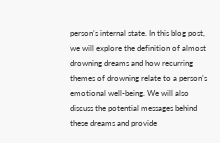person’s internal state. In this blog post, we will explore the definition of almost drowning dreams and how recurring themes of drowning relate to a person’s emotional well-being. We will also discuss the potential messages behind these dreams and provide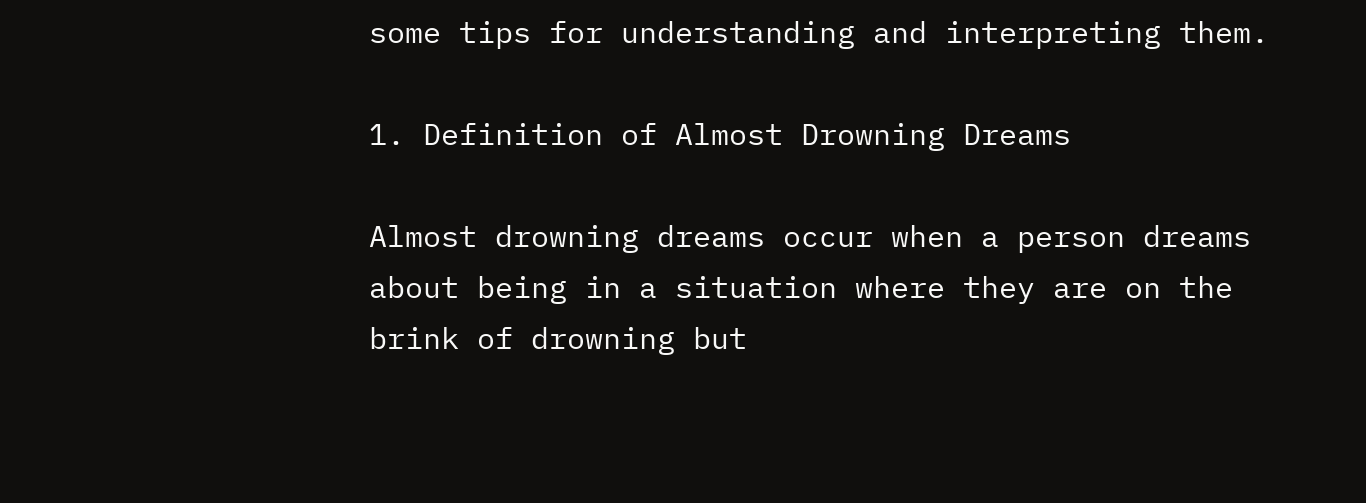some tips for understanding and interpreting them.

1. Definition of Almost Drowning Dreams

Almost drowning dreams occur when a person dreams about being in a situation where they are on the brink of drowning but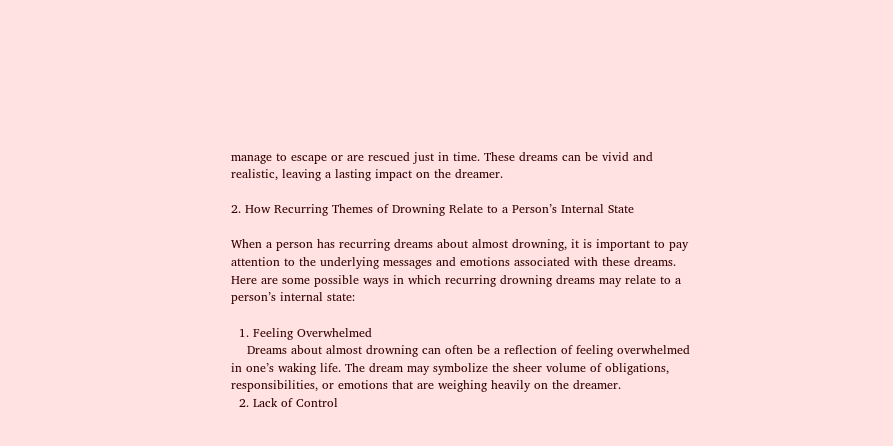manage to escape or are rescued just in time. These dreams can be vivid and realistic, leaving a lasting impact on the dreamer.

2. How Recurring Themes of Drowning Relate to a Person’s Internal State

When a person has recurring dreams about almost drowning, it is important to pay attention to the underlying messages and emotions associated with these dreams. Here are some possible ways in which recurring drowning dreams may relate to a person’s internal state:

  1. Feeling Overwhelmed
    Dreams about almost drowning can often be a reflection of feeling overwhelmed in one’s waking life. The dream may symbolize the sheer volume of obligations, responsibilities, or emotions that are weighing heavily on the dreamer.
  2. Lack of Control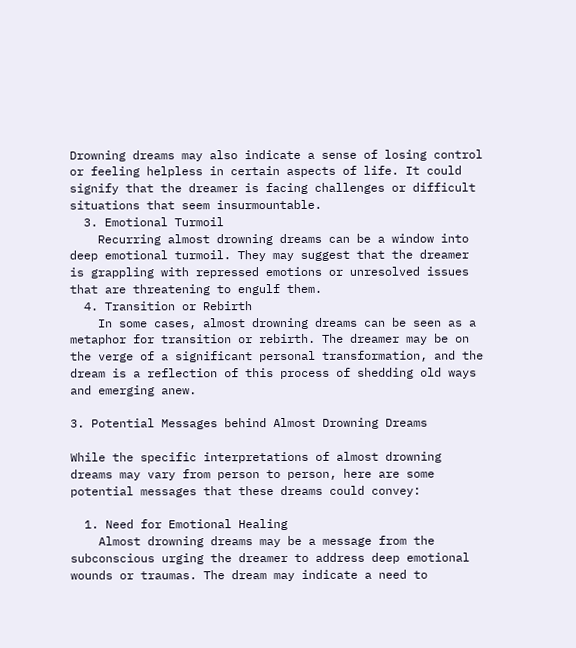Drowning dreams may also indicate a sense of losing control or feeling helpless in certain aspects of life. It could signify that the dreamer is facing challenges or difficult situations that seem insurmountable.
  3. Emotional Turmoil
    Recurring almost drowning dreams can be a window into deep emotional turmoil. They may suggest that the dreamer is grappling with repressed emotions or unresolved issues that are threatening to engulf them.
  4. Transition or Rebirth
    In some cases, almost drowning dreams can be seen as a metaphor for transition or rebirth. The dreamer may be on the verge of a significant personal transformation, and the dream is a reflection of this process of shedding old ways and emerging anew.

3. Potential Messages behind Almost Drowning Dreams

While the specific interpretations of almost drowning dreams may vary from person to person, here are some potential messages that these dreams could convey:

  1. Need for Emotional Healing
    Almost drowning dreams may be a message from the subconscious urging the dreamer to address deep emotional wounds or traumas. The dream may indicate a need to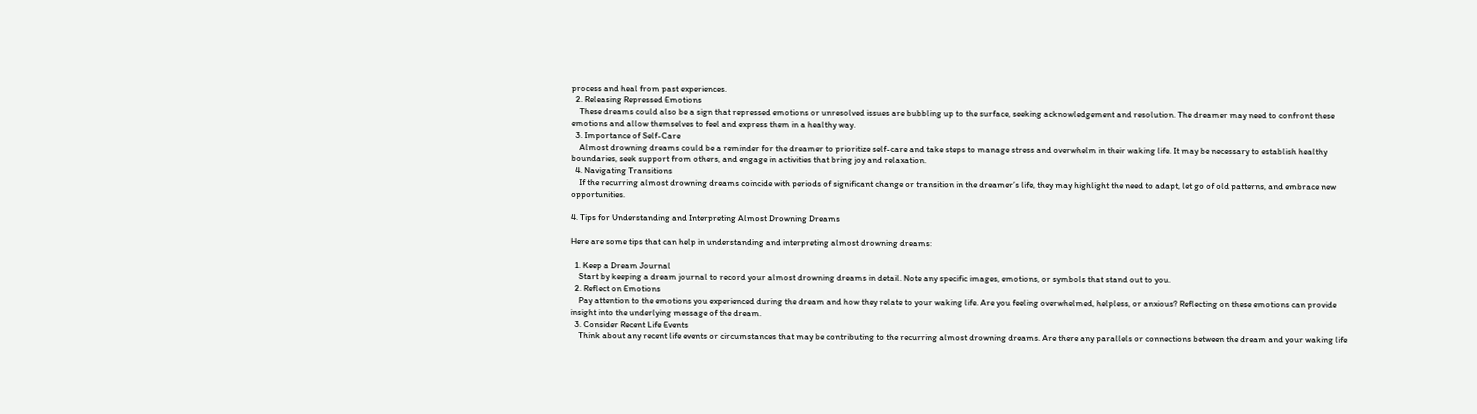process and heal from past experiences.
  2. Releasing Repressed Emotions
    These dreams could also be a sign that repressed emotions or unresolved issues are bubbling up to the surface, seeking acknowledgement and resolution. The dreamer may need to confront these emotions and allow themselves to feel and express them in a healthy way.
  3. Importance of Self-Care
    Almost drowning dreams could be a reminder for the dreamer to prioritize self-care and take steps to manage stress and overwhelm in their waking life. It may be necessary to establish healthy boundaries, seek support from others, and engage in activities that bring joy and relaxation.
  4. Navigating Transitions
    If the recurring almost drowning dreams coincide with periods of significant change or transition in the dreamer’s life, they may highlight the need to adapt, let go of old patterns, and embrace new opportunities.

4. Tips for Understanding and Interpreting Almost Drowning Dreams

Here are some tips that can help in understanding and interpreting almost drowning dreams:

  1. Keep a Dream Journal
    Start by keeping a dream journal to record your almost drowning dreams in detail. Note any specific images, emotions, or symbols that stand out to you.
  2. Reflect on Emotions
    Pay attention to the emotions you experienced during the dream and how they relate to your waking life. Are you feeling overwhelmed, helpless, or anxious? Reflecting on these emotions can provide insight into the underlying message of the dream.
  3. Consider Recent Life Events
    Think about any recent life events or circumstances that may be contributing to the recurring almost drowning dreams. Are there any parallels or connections between the dream and your waking life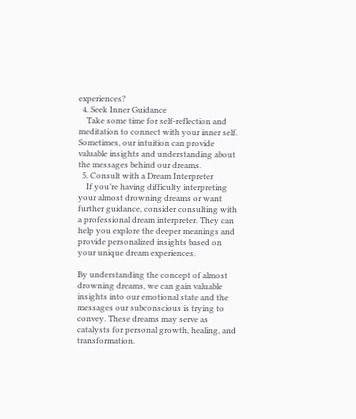experiences?
  4. Seek Inner Guidance
    Take some time for self-reflection and meditation to connect with your inner self. Sometimes, our intuition can provide valuable insights and understanding about the messages behind our dreams.
  5. Consult with a Dream Interpreter
    If you’re having difficulty interpreting your almost drowning dreams or want further guidance, consider consulting with a professional dream interpreter. They can help you explore the deeper meanings and provide personalized insights based on your unique dream experiences.

By understanding the concept of almost drowning dreams, we can gain valuable insights into our emotional state and the messages our subconscious is trying to convey. These dreams may serve as catalysts for personal growth, healing, and transformation.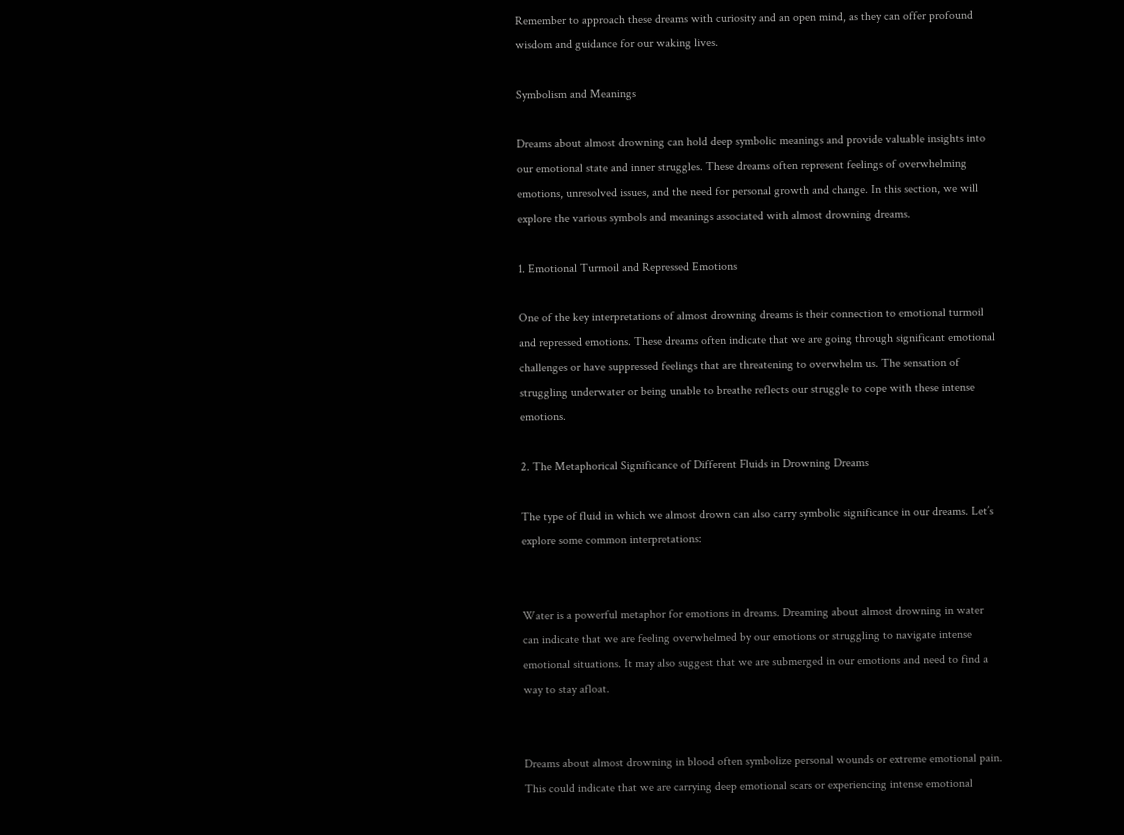Remember to approach these dreams with curiosity and an open mind, as they can offer profound wisdom and guidance for our waking lives.

Symbolism and Meanings

Dreams about almost drowning can hold deep symbolic meanings and provide valuable insights into our emotional state and inner struggles. These dreams often represent feelings of overwhelming emotions, unresolved issues, and the need for personal growth and change. In this section, we will explore the various symbols and meanings associated with almost drowning dreams.

1. Emotional Turmoil and Repressed Emotions

One of the key interpretations of almost drowning dreams is their connection to emotional turmoil and repressed emotions. These dreams often indicate that we are going through significant emotional challenges or have suppressed feelings that are threatening to overwhelm us. The sensation of struggling underwater or being unable to breathe reflects our struggle to cope with these intense emotions.

2. The Metaphorical Significance of Different Fluids in Drowning Dreams

The type of fluid in which we almost drown can also carry symbolic significance in our dreams. Let’s explore some common interpretations:


Water is a powerful metaphor for emotions in dreams. Dreaming about almost drowning in water can indicate that we are feeling overwhelmed by our emotions or struggling to navigate intense emotional situations. It may also suggest that we are submerged in our emotions and need to find a way to stay afloat.


Dreams about almost drowning in blood often symbolize personal wounds or extreme emotional pain. This could indicate that we are carrying deep emotional scars or experiencing intense emotional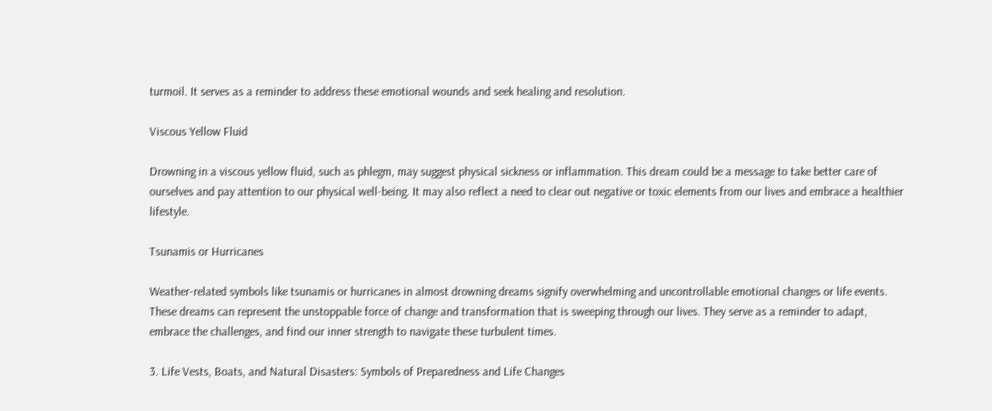turmoil. It serves as a reminder to address these emotional wounds and seek healing and resolution.

Viscous Yellow Fluid

Drowning in a viscous yellow fluid, such as phlegm, may suggest physical sickness or inflammation. This dream could be a message to take better care of ourselves and pay attention to our physical well-being. It may also reflect a need to clear out negative or toxic elements from our lives and embrace a healthier lifestyle.

Tsunamis or Hurricanes

Weather-related symbols like tsunamis or hurricanes in almost drowning dreams signify overwhelming and uncontrollable emotional changes or life events. These dreams can represent the unstoppable force of change and transformation that is sweeping through our lives. They serve as a reminder to adapt, embrace the challenges, and find our inner strength to navigate these turbulent times.

3. Life Vests, Boats, and Natural Disasters: Symbols of Preparedness and Life Changes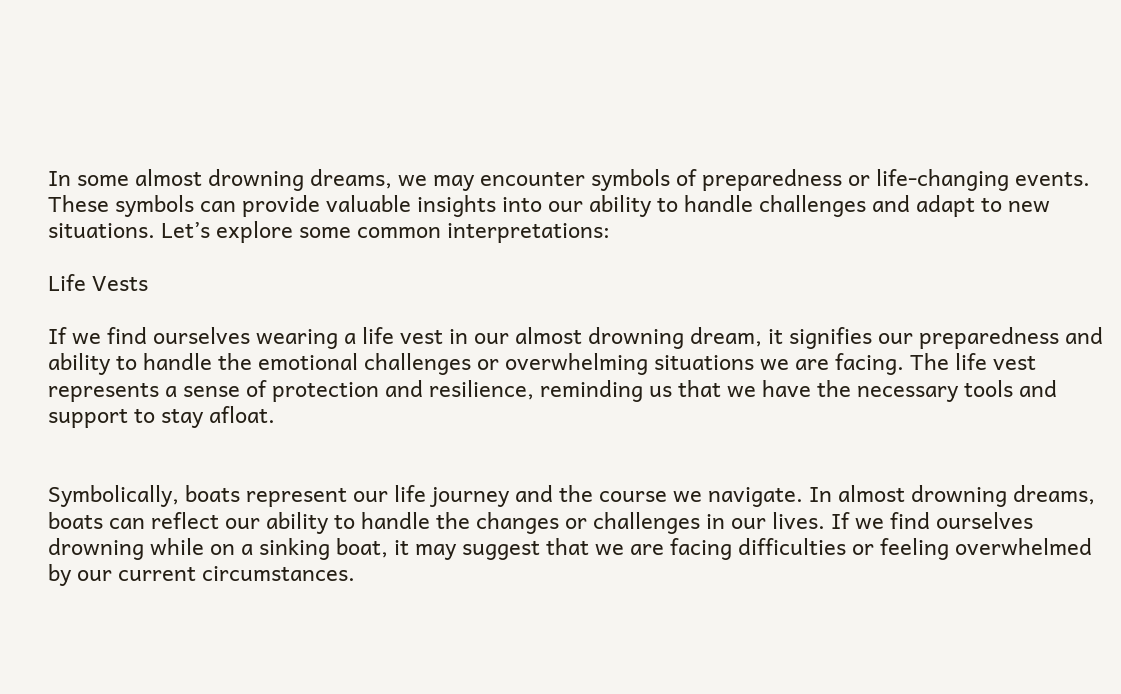In some almost drowning dreams, we may encounter symbols of preparedness or life-changing events. These symbols can provide valuable insights into our ability to handle challenges and adapt to new situations. Let’s explore some common interpretations:

Life Vests

If we find ourselves wearing a life vest in our almost drowning dream, it signifies our preparedness and ability to handle the emotional challenges or overwhelming situations we are facing. The life vest represents a sense of protection and resilience, reminding us that we have the necessary tools and support to stay afloat.


Symbolically, boats represent our life journey and the course we navigate. In almost drowning dreams, boats can reflect our ability to handle the changes or challenges in our lives. If we find ourselves drowning while on a sinking boat, it may suggest that we are facing difficulties or feeling overwhelmed by our current circumstances.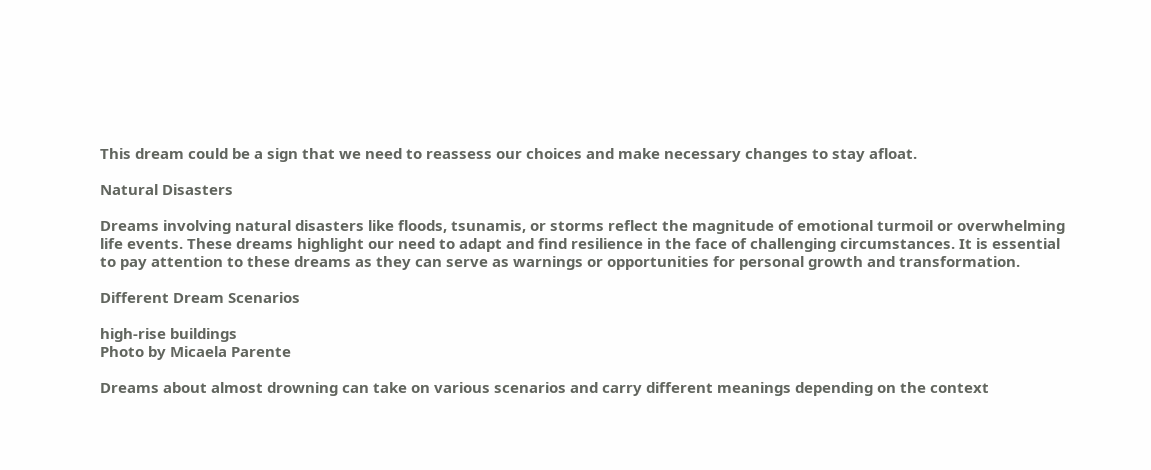This dream could be a sign that we need to reassess our choices and make necessary changes to stay afloat.

Natural Disasters

Dreams involving natural disasters like floods, tsunamis, or storms reflect the magnitude of emotional turmoil or overwhelming life events. These dreams highlight our need to adapt and find resilience in the face of challenging circumstances. It is essential to pay attention to these dreams as they can serve as warnings or opportunities for personal growth and transformation.

Different Dream Scenarios

high-rise buildings
Photo by Micaela Parente

Dreams about almost drowning can take on various scenarios and carry different meanings depending on the context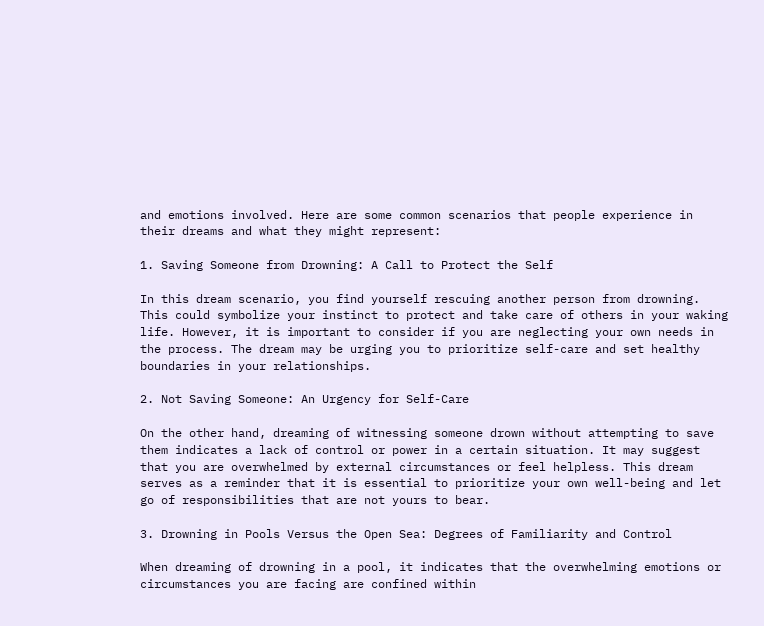and emotions involved. Here are some common scenarios that people experience in their dreams and what they might represent:

1. Saving Someone from Drowning: A Call to Protect the Self

In this dream scenario, you find yourself rescuing another person from drowning. This could symbolize your instinct to protect and take care of others in your waking life. However, it is important to consider if you are neglecting your own needs in the process. The dream may be urging you to prioritize self-care and set healthy boundaries in your relationships.

2. Not Saving Someone: An Urgency for Self-Care

On the other hand, dreaming of witnessing someone drown without attempting to save them indicates a lack of control or power in a certain situation. It may suggest that you are overwhelmed by external circumstances or feel helpless. This dream serves as a reminder that it is essential to prioritize your own well-being and let go of responsibilities that are not yours to bear.

3. Drowning in Pools Versus the Open Sea: Degrees of Familiarity and Control

When dreaming of drowning in a pool, it indicates that the overwhelming emotions or circumstances you are facing are confined within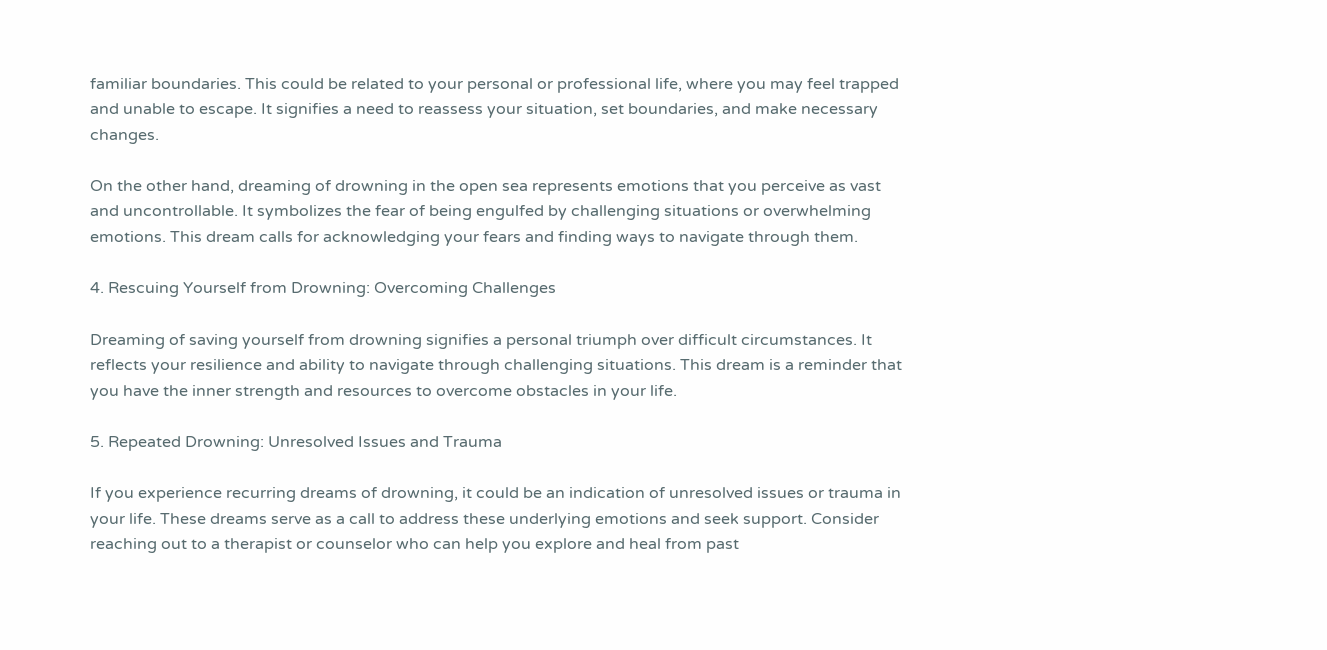familiar boundaries. This could be related to your personal or professional life, where you may feel trapped and unable to escape. It signifies a need to reassess your situation, set boundaries, and make necessary changes.

On the other hand, dreaming of drowning in the open sea represents emotions that you perceive as vast and uncontrollable. It symbolizes the fear of being engulfed by challenging situations or overwhelming emotions. This dream calls for acknowledging your fears and finding ways to navigate through them.

4. Rescuing Yourself from Drowning: Overcoming Challenges

Dreaming of saving yourself from drowning signifies a personal triumph over difficult circumstances. It reflects your resilience and ability to navigate through challenging situations. This dream is a reminder that you have the inner strength and resources to overcome obstacles in your life.

5. Repeated Drowning: Unresolved Issues and Trauma

If you experience recurring dreams of drowning, it could be an indication of unresolved issues or trauma in your life. These dreams serve as a call to address these underlying emotions and seek support. Consider reaching out to a therapist or counselor who can help you explore and heal from past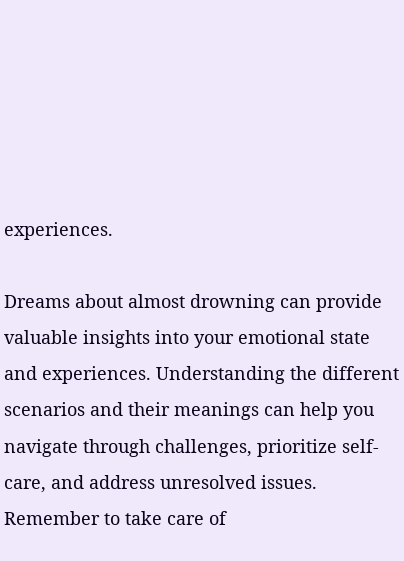experiences.

Dreams about almost drowning can provide valuable insights into your emotional state and experiences. Understanding the different scenarios and their meanings can help you navigate through challenges, prioritize self-care, and address unresolved issues. Remember to take care of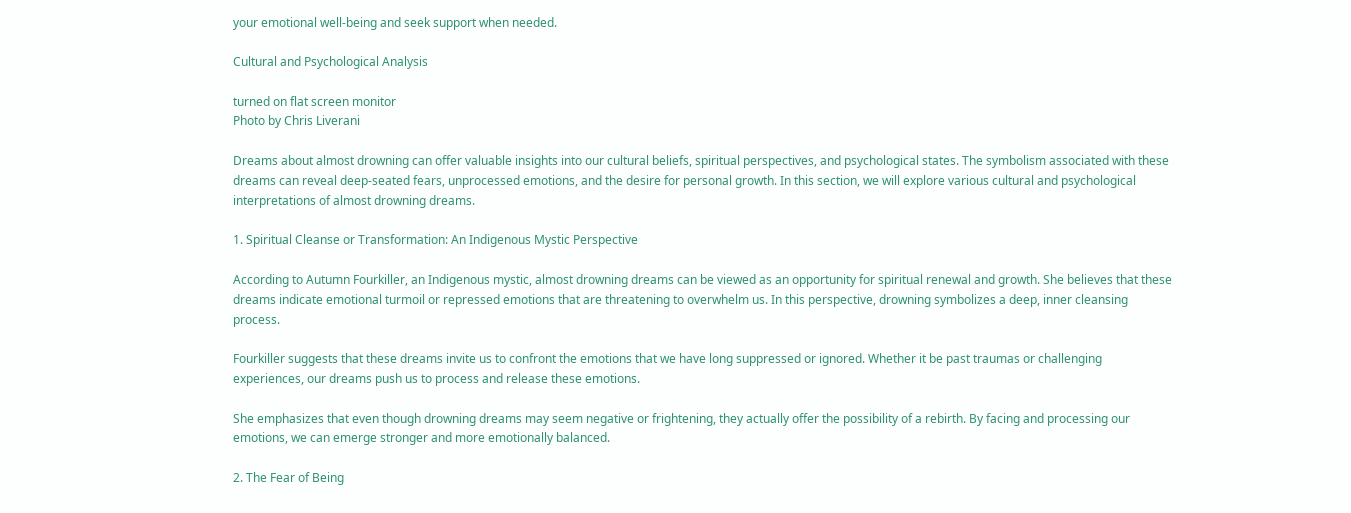your emotional well-being and seek support when needed.

Cultural and Psychological Analysis

turned on flat screen monitor
Photo by Chris Liverani

Dreams about almost drowning can offer valuable insights into our cultural beliefs, spiritual perspectives, and psychological states. The symbolism associated with these dreams can reveal deep-seated fears, unprocessed emotions, and the desire for personal growth. In this section, we will explore various cultural and psychological interpretations of almost drowning dreams.

1. Spiritual Cleanse or Transformation: An Indigenous Mystic Perspective

According to Autumn Fourkiller, an Indigenous mystic, almost drowning dreams can be viewed as an opportunity for spiritual renewal and growth. She believes that these dreams indicate emotional turmoil or repressed emotions that are threatening to overwhelm us. In this perspective, drowning symbolizes a deep, inner cleansing process.

Fourkiller suggests that these dreams invite us to confront the emotions that we have long suppressed or ignored. Whether it be past traumas or challenging experiences, our dreams push us to process and release these emotions.

She emphasizes that even though drowning dreams may seem negative or frightening, they actually offer the possibility of a rebirth. By facing and processing our emotions, we can emerge stronger and more emotionally balanced.

2. The Fear of Being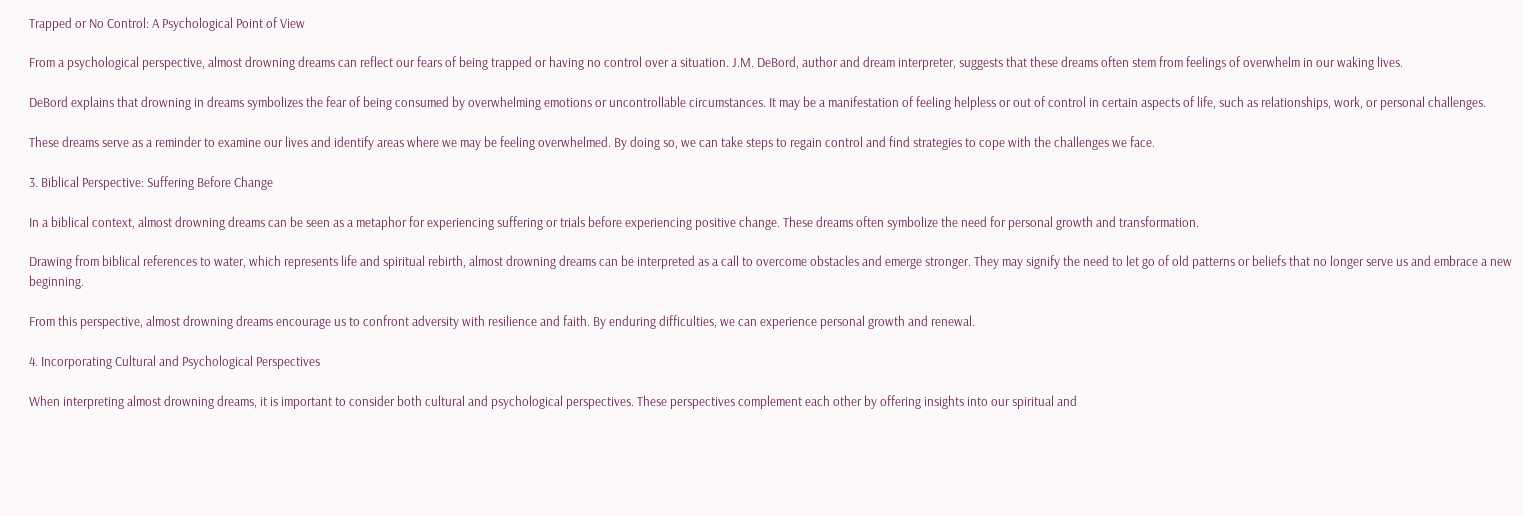Trapped or No Control: A Psychological Point of View

From a psychological perspective, almost drowning dreams can reflect our fears of being trapped or having no control over a situation. J.M. DeBord, author and dream interpreter, suggests that these dreams often stem from feelings of overwhelm in our waking lives.

DeBord explains that drowning in dreams symbolizes the fear of being consumed by overwhelming emotions or uncontrollable circumstances. It may be a manifestation of feeling helpless or out of control in certain aspects of life, such as relationships, work, or personal challenges.

These dreams serve as a reminder to examine our lives and identify areas where we may be feeling overwhelmed. By doing so, we can take steps to regain control and find strategies to cope with the challenges we face.

3. Biblical Perspective: Suffering Before Change

In a biblical context, almost drowning dreams can be seen as a metaphor for experiencing suffering or trials before experiencing positive change. These dreams often symbolize the need for personal growth and transformation.

Drawing from biblical references to water, which represents life and spiritual rebirth, almost drowning dreams can be interpreted as a call to overcome obstacles and emerge stronger. They may signify the need to let go of old patterns or beliefs that no longer serve us and embrace a new beginning.

From this perspective, almost drowning dreams encourage us to confront adversity with resilience and faith. By enduring difficulties, we can experience personal growth and renewal.

4. Incorporating Cultural and Psychological Perspectives

When interpreting almost drowning dreams, it is important to consider both cultural and psychological perspectives. These perspectives complement each other by offering insights into our spiritual and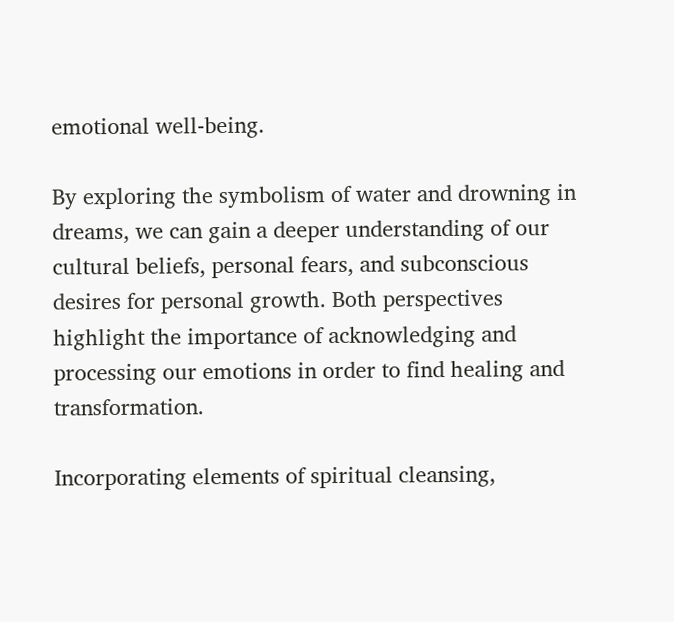emotional well-being.

By exploring the symbolism of water and drowning in dreams, we can gain a deeper understanding of our cultural beliefs, personal fears, and subconscious desires for personal growth. Both perspectives highlight the importance of acknowledging and processing our emotions in order to find healing and transformation.

Incorporating elements of spiritual cleansing,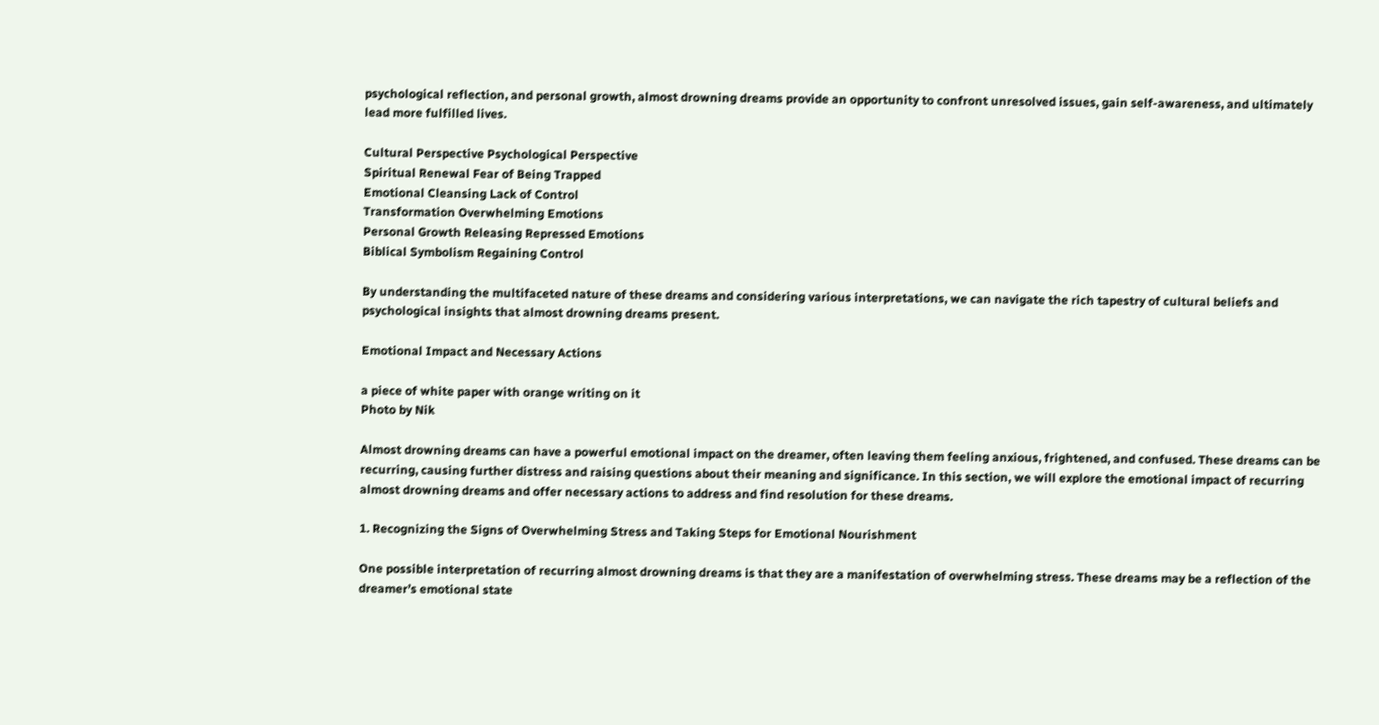psychological reflection, and personal growth, almost drowning dreams provide an opportunity to confront unresolved issues, gain self-awareness, and ultimately lead more fulfilled lives.

Cultural Perspective Psychological Perspective
Spiritual Renewal Fear of Being Trapped
Emotional Cleansing Lack of Control
Transformation Overwhelming Emotions
Personal Growth Releasing Repressed Emotions
Biblical Symbolism Regaining Control

By understanding the multifaceted nature of these dreams and considering various interpretations, we can navigate the rich tapestry of cultural beliefs and psychological insights that almost drowning dreams present.

Emotional Impact and Necessary Actions

a piece of white paper with orange writing on it
Photo by Nik

Almost drowning dreams can have a powerful emotional impact on the dreamer, often leaving them feeling anxious, frightened, and confused. These dreams can be recurring, causing further distress and raising questions about their meaning and significance. In this section, we will explore the emotional impact of recurring almost drowning dreams and offer necessary actions to address and find resolution for these dreams.

1. Recognizing the Signs of Overwhelming Stress and Taking Steps for Emotional Nourishment

One possible interpretation of recurring almost drowning dreams is that they are a manifestation of overwhelming stress. These dreams may be a reflection of the dreamer’s emotional state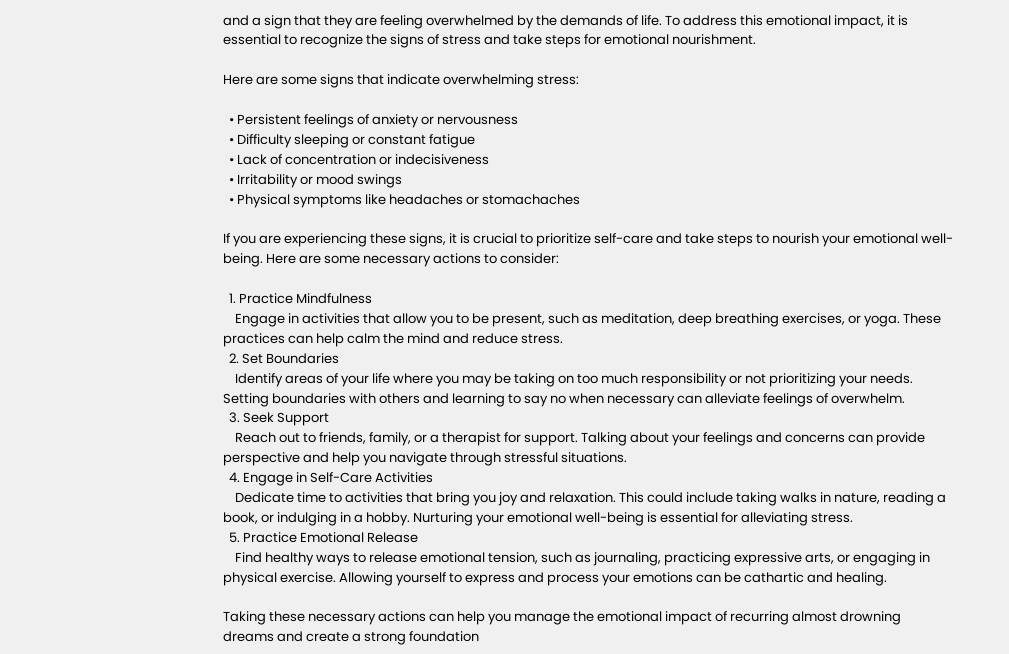and a sign that they are feeling overwhelmed by the demands of life. To address this emotional impact, it is essential to recognize the signs of stress and take steps for emotional nourishment.

Here are some signs that indicate overwhelming stress:

  • Persistent feelings of anxiety or nervousness
  • Difficulty sleeping or constant fatigue
  • Lack of concentration or indecisiveness
  • Irritability or mood swings
  • Physical symptoms like headaches or stomachaches

If you are experiencing these signs, it is crucial to prioritize self-care and take steps to nourish your emotional well-being. Here are some necessary actions to consider:

  1. Practice Mindfulness
    Engage in activities that allow you to be present, such as meditation, deep breathing exercises, or yoga. These practices can help calm the mind and reduce stress.
  2. Set Boundaries
    Identify areas of your life where you may be taking on too much responsibility or not prioritizing your needs. Setting boundaries with others and learning to say no when necessary can alleviate feelings of overwhelm.
  3. Seek Support
    Reach out to friends, family, or a therapist for support. Talking about your feelings and concerns can provide perspective and help you navigate through stressful situations.
  4. Engage in Self-Care Activities
    Dedicate time to activities that bring you joy and relaxation. This could include taking walks in nature, reading a book, or indulging in a hobby. Nurturing your emotional well-being is essential for alleviating stress.
  5. Practice Emotional Release
    Find healthy ways to release emotional tension, such as journaling, practicing expressive arts, or engaging in physical exercise. Allowing yourself to express and process your emotions can be cathartic and healing.

Taking these necessary actions can help you manage the emotional impact of recurring almost drowning dreams and create a strong foundation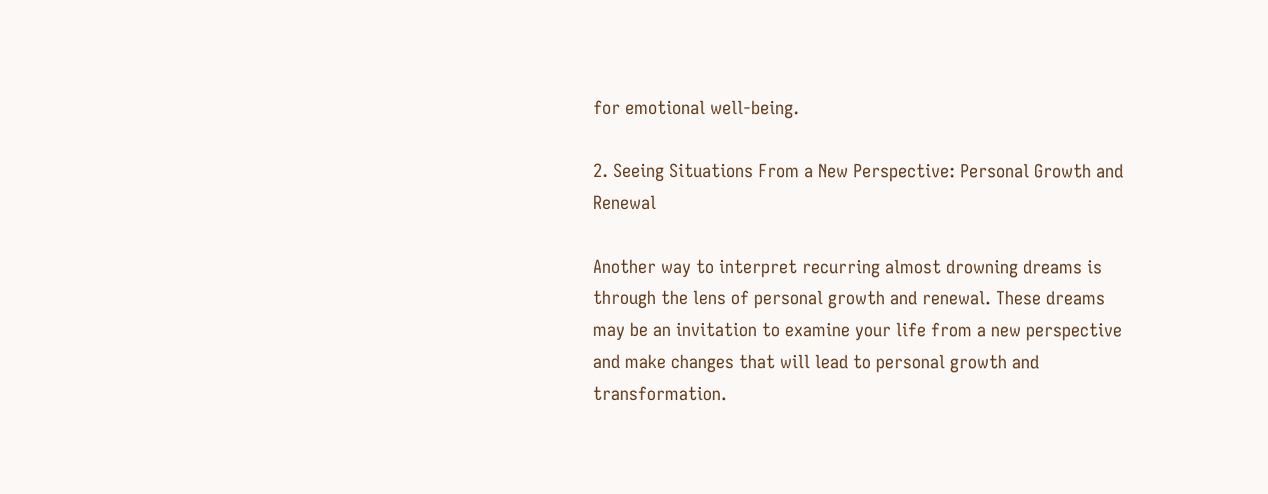for emotional well-being.

2. Seeing Situations From a New Perspective: Personal Growth and Renewal

Another way to interpret recurring almost drowning dreams is through the lens of personal growth and renewal. These dreams may be an invitation to examine your life from a new perspective and make changes that will lead to personal growth and transformation.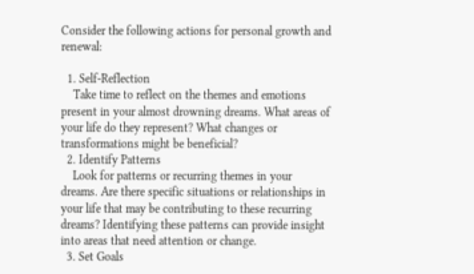Consider the following actions for personal growth and renewal:

  1. Self-Reflection
    Take time to reflect on the themes and emotions present in your almost drowning dreams. What areas of your life do they represent? What changes or transformations might be beneficial?
  2. Identify Patterns
    Look for patterns or recurring themes in your dreams. Are there specific situations or relationships in your life that may be contributing to these recurring dreams? Identifying these patterns can provide insight into areas that need attention or change.
  3. Set Goals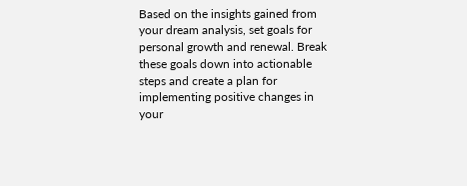Based on the insights gained from your dream analysis, set goals for personal growth and renewal. Break these goals down into actionable steps and create a plan for implementing positive changes in your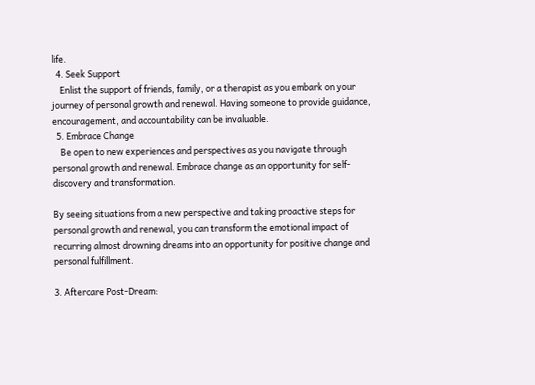life.
  4. Seek Support
    Enlist the support of friends, family, or a therapist as you embark on your journey of personal growth and renewal. Having someone to provide guidance, encouragement, and accountability can be invaluable.
  5. Embrace Change
    Be open to new experiences and perspectives as you navigate through personal growth and renewal. Embrace change as an opportunity for self-discovery and transformation.

By seeing situations from a new perspective and taking proactive steps for personal growth and renewal, you can transform the emotional impact of recurring almost drowning dreams into an opportunity for positive change and personal fulfillment.

3. Aftercare Post-Dream: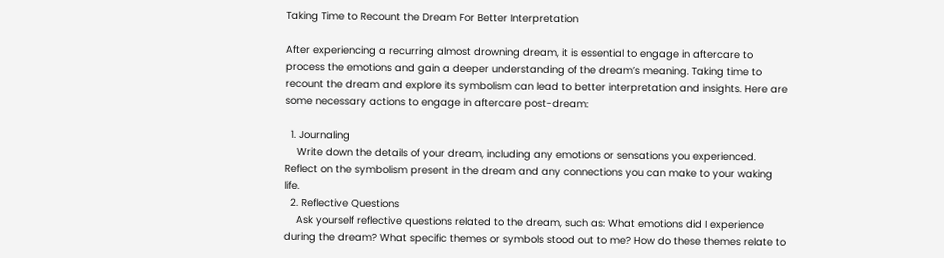Taking Time to Recount the Dream For Better Interpretation

After experiencing a recurring almost drowning dream, it is essential to engage in aftercare to process the emotions and gain a deeper understanding of the dream’s meaning. Taking time to recount the dream and explore its symbolism can lead to better interpretation and insights. Here are some necessary actions to engage in aftercare post-dream:

  1. Journaling
    Write down the details of your dream, including any emotions or sensations you experienced. Reflect on the symbolism present in the dream and any connections you can make to your waking life.
  2. Reflective Questions
    Ask yourself reflective questions related to the dream, such as: What emotions did I experience during the dream? What specific themes or symbols stood out to me? How do these themes relate to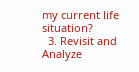my current life situation?
  3. Revisit and Analyze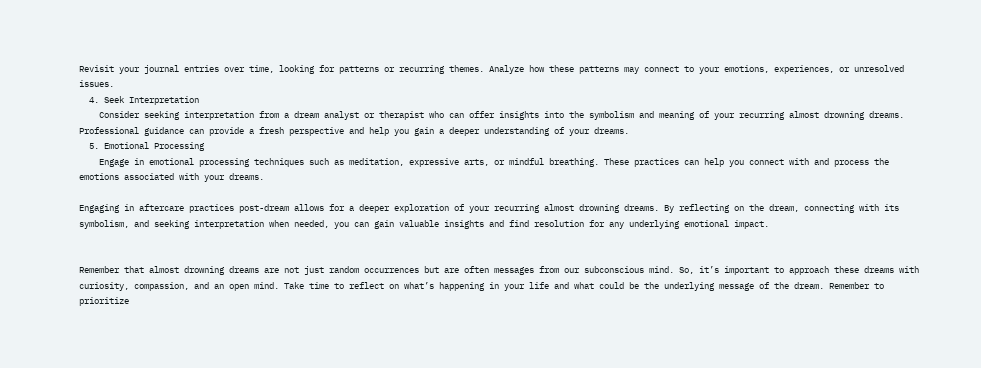Revisit your journal entries over time, looking for patterns or recurring themes. Analyze how these patterns may connect to your emotions, experiences, or unresolved issues.
  4. Seek Interpretation
    Consider seeking interpretation from a dream analyst or therapist who can offer insights into the symbolism and meaning of your recurring almost drowning dreams. Professional guidance can provide a fresh perspective and help you gain a deeper understanding of your dreams.
  5. Emotional Processing
    Engage in emotional processing techniques such as meditation, expressive arts, or mindful breathing. These practices can help you connect with and process the emotions associated with your dreams.

Engaging in aftercare practices post-dream allows for a deeper exploration of your recurring almost drowning dreams. By reflecting on the dream, connecting with its symbolism, and seeking interpretation when needed, you can gain valuable insights and find resolution for any underlying emotional impact.


Remember that almost drowning dreams are not just random occurrences but are often messages from our subconscious mind. So, it’s important to approach these dreams with curiosity, compassion, and an open mind. Take time to reflect on what’s happening in your life and what could be the underlying message of the dream. Remember to prioritize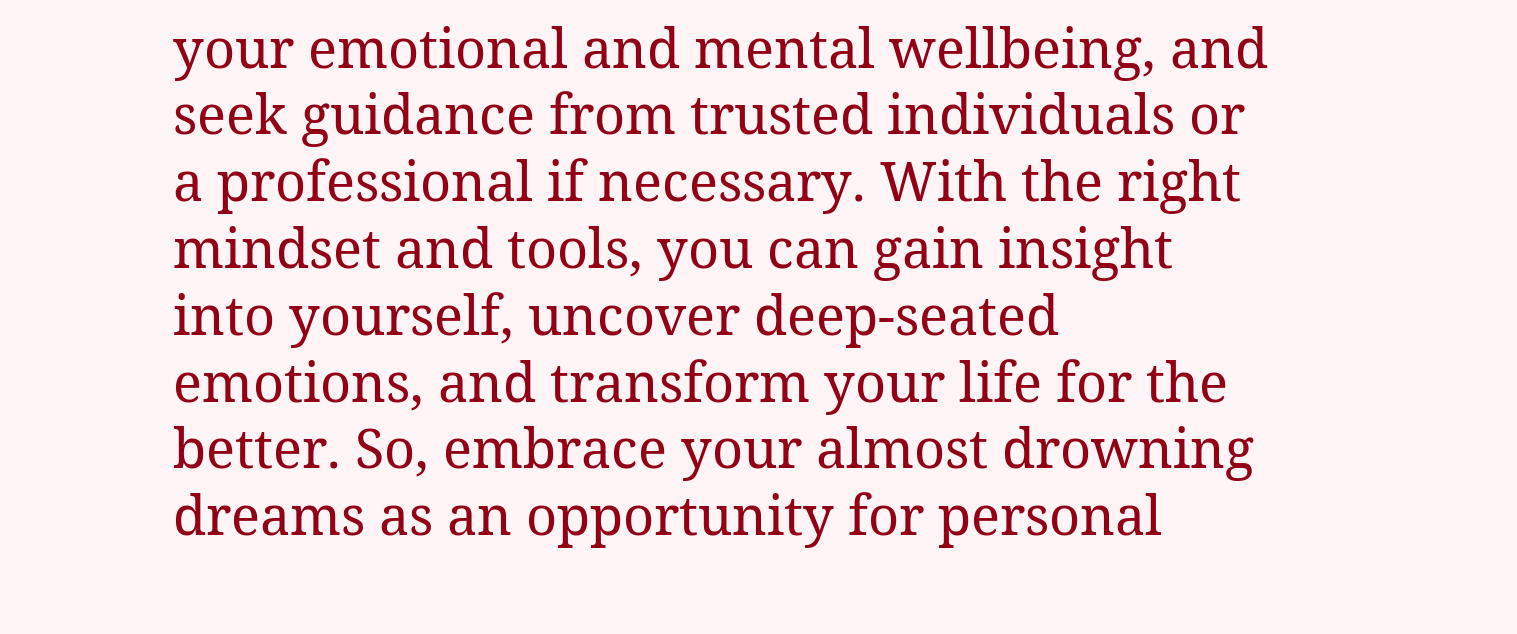your emotional and mental wellbeing, and seek guidance from trusted individuals or a professional if necessary. With the right mindset and tools, you can gain insight into yourself, uncover deep-seated emotions, and transform your life for the better. So, embrace your almost drowning dreams as an opportunity for personal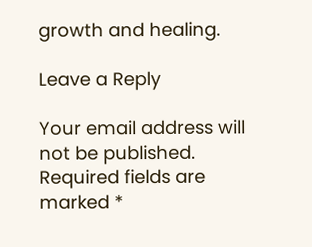growth and healing.

Leave a Reply

Your email address will not be published. Required fields are marked *